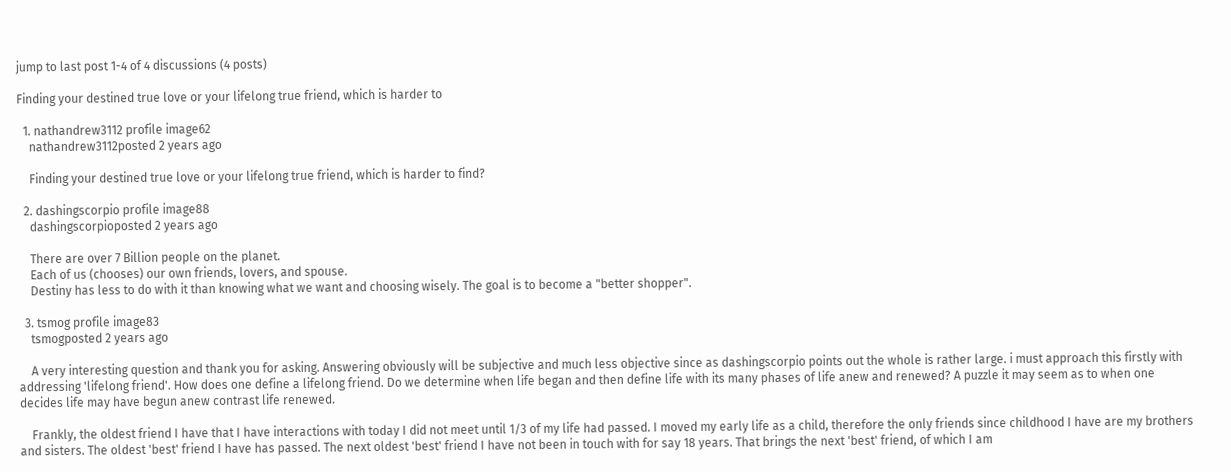jump to last post 1-4 of 4 discussions (4 posts)

Finding your destined true love or your lifelong true friend, which is harder to

  1. nathandrew3112 profile image62
    nathandrew3112posted 2 years ago

    Finding your destined true love or your lifelong true friend, which is harder to find?

  2. dashingscorpio profile image88
    dashingscorpioposted 2 years ago

    There are over 7 Billion people on the planet.
    Each of us (chooses) our own friends, lovers, and spouse.
    Destiny has less to do with it than knowing what we want and choosing wisely. The goal is to become a "better shopper".

  3. tsmog profile image83
    tsmogposted 2 years ago

    A very interesting question and thank you for asking. Answering obviously will be subjective and much less objective since as dashingscorpio points out the whole is rather large. i must approach this firstly with addressing 'lifelong friend'. How does one define a lifelong friend. Do we determine when life began and then define life with its many phases of life anew and renewed? A puzzle it may seem as to when one decides life may have begun anew contrast life renewed.

    Frankly, the oldest friend I have that I have interactions with today I did not meet until 1/3 of my life had passed. I moved my early life as a child, therefore the only friends since childhood I have are my brothers and sisters. The oldest 'best' friend I have has passed. The next oldest 'best' friend I have not been in touch with for say 18 years. That brings the next 'best' friend, of which I am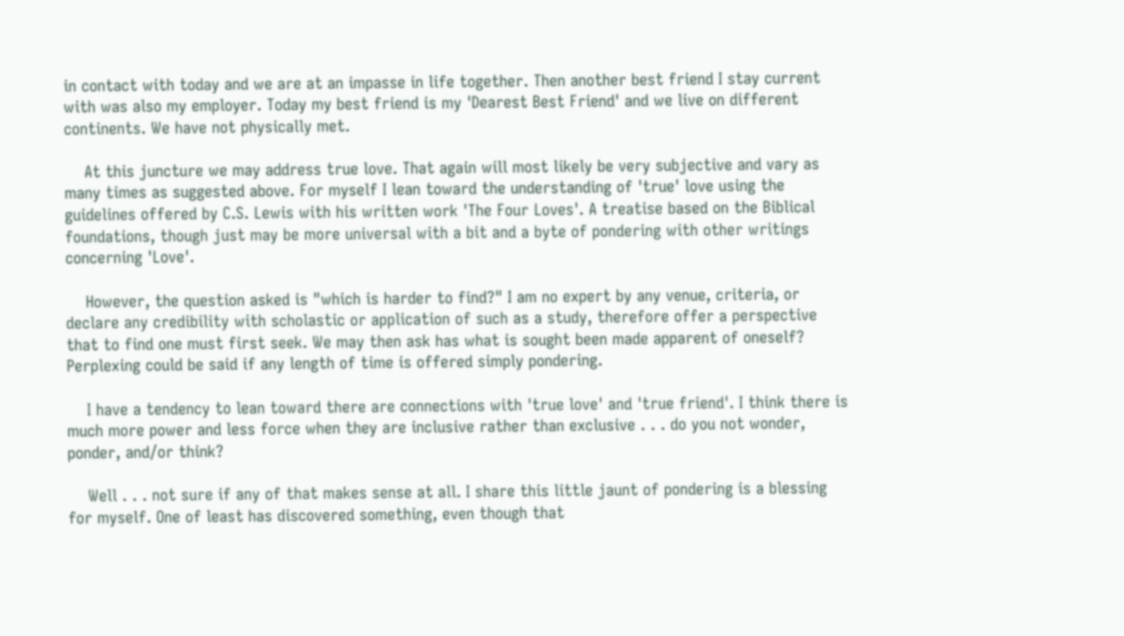in contact with today and we are at an impasse in life together. Then another best friend I stay current with was also my employer. Today my best friend is my 'Dearest Best Friend' and we live on different continents. We have not physically met.

    At this juncture we may address true love. That again will most likely be very subjective and vary as many times as suggested above. For myself I lean toward the understanding of 'true' love using the guidelines offered by C.S. Lewis with his written work 'The Four Loves'. A treatise based on the Biblical foundations, though just may be more universal with a bit and a byte of pondering with other writings concerning 'Love'.

    However, the question asked is "which is harder to find?" I am no expert by any venue, criteria, or declare any credibility with scholastic or application of such as a study, therefore offer a perspective that to find one must first seek. We may then ask has what is sought been made apparent of oneself? Perplexing could be said if any length of time is offered simply pondering.

    I have a tendency to lean toward there are connections with 'true love' and 'true friend'. I think there is much more power and less force when they are inclusive rather than exclusive . . . do you not wonder, ponder, and/or think?

    Well . . . not sure if any of that makes sense at all. I share this little jaunt of pondering is a blessing for myself. One of least has discovered something, even though that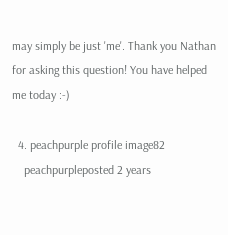may simply be just 'me'. Thank you Nathan for asking this question! You have helped me today :-)

  4. peachpurple profile image82
    peachpurpleposted 2 years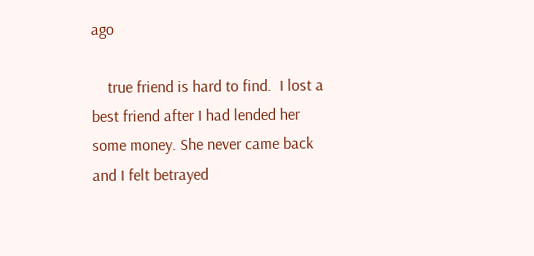ago

    true friend is hard to find.  I lost a best friend after I had lended her some money. She never came back and I felt betrayed